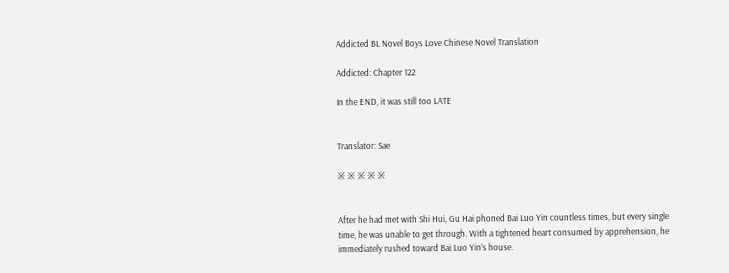Addicted BL Novel Boys Love Chinese Novel Translation

Addicted: Chapter 122

In the END, it was still too LATE


Translator: Sae

※ ※ ※ ※ ※


After he had met with Shi Hui, Gu Hai phoned Bai Luo Yin countless times, but every single time, he was unable to get through. With a tightened heart consumed by apprehension, he immediately rushed toward Bai Luo Yin’s house.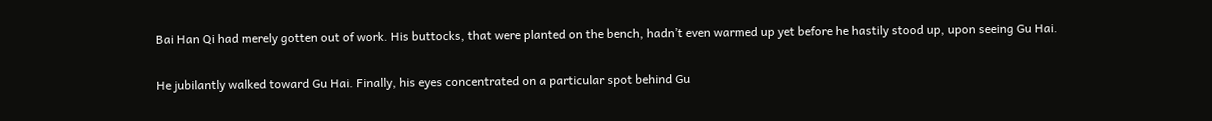Bai Han Qi had merely gotten out of work. His buttocks, that were planted on the bench, hadn’t even warmed up yet before he hastily stood up, upon seeing Gu Hai.

He jubilantly walked toward Gu Hai. Finally, his eyes concentrated on a particular spot behind Gu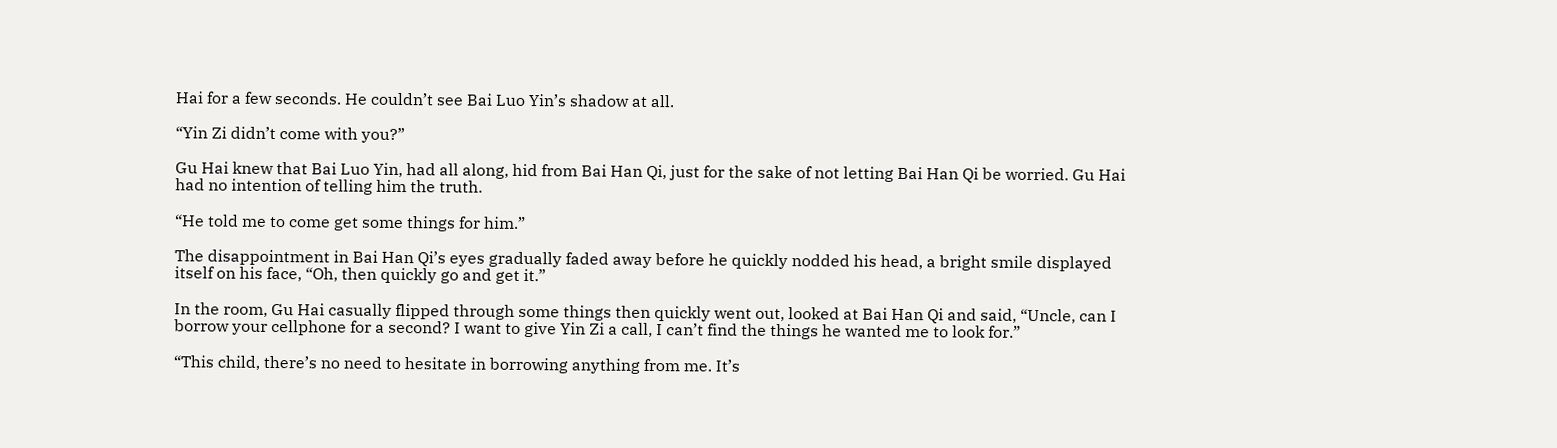Hai for a few seconds. He couldn’t see Bai Luo Yin’s shadow at all.

“Yin Zi didn’t come with you?”

Gu Hai knew that Bai Luo Yin, had all along, hid from Bai Han Qi, just for the sake of not letting Bai Han Qi be worried. Gu Hai had no intention of telling him the truth.

“He told me to come get some things for him.”

The disappointment in Bai Han Qi’s eyes gradually faded away before he quickly nodded his head, a bright smile displayed itself on his face, “Oh, then quickly go and get it.”

In the room, Gu Hai casually flipped through some things then quickly went out, looked at Bai Han Qi and said, “Uncle, can I borrow your cellphone for a second? I want to give Yin Zi a call, I can’t find the things he wanted me to look for.”

“This child, there’s no need to hesitate in borrowing anything from me. It’s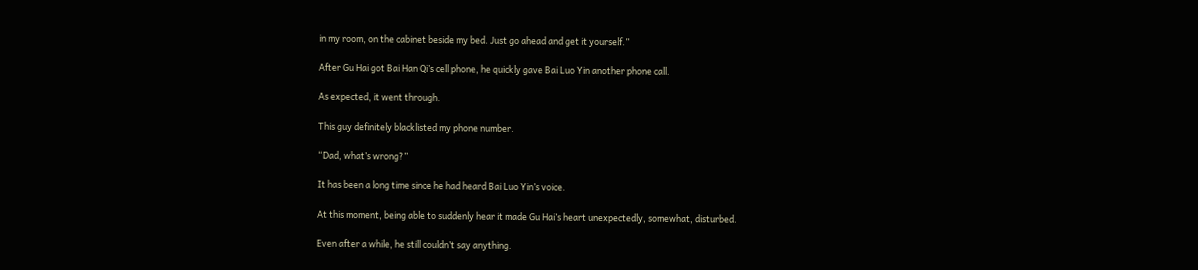in my room, on the cabinet beside my bed. Just go ahead and get it yourself.”

After Gu Hai got Bai Han Qi’s cell phone, he quickly gave Bai Luo Yin another phone call.

As expected, it went through.

This guy definitely blacklisted my phone number.

“Dad, what’s wrong?”

It has been a long time since he had heard Bai Luo Yin’s voice.

At this moment, being able to suddenly hear it made Gu Hai’s heart unexpectedly, somewhat, disturbed.

Even after a while, he still couldn’t say anything.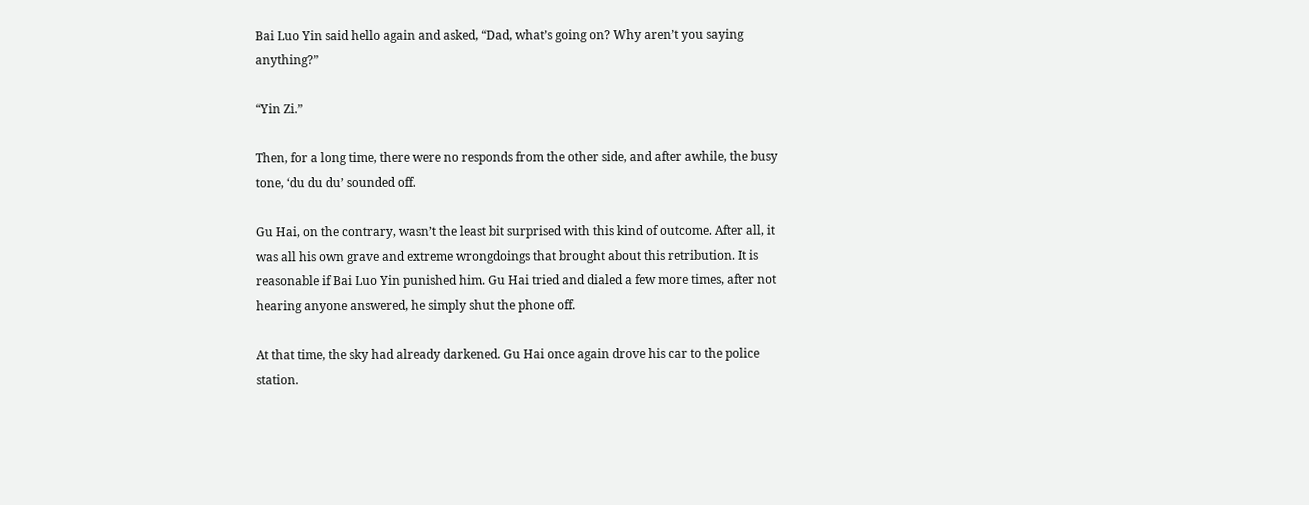Bai Luo Yin said hello again and asked, “Dad, what’s going on? Why aren’t you saying anything?”

“Yin Zi.”

Then, for a long time, there were no responds from the other side, and after awhile, the busy tone, ‘du du du’ sounded off.

Gu Hai, on the contrary, wasn’t the least bit surprised with this kind of outcome. After all, it was all his own grave and extreme wrongdoings that brought about this retribution. It is reasonable if Bai Luo Yin punished him. Gu Hai tried and dialed a few more times, after not hearing anyone answered, he simply shut the phone off.

At that time, the sky had already darkened. Gu Hai once again drove his car to the police station.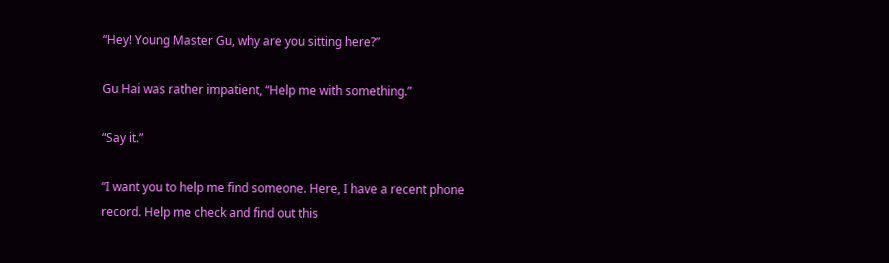“Hey! Young Master Gu, why are you sitting here?”

Gu Hai was rather impatient, “Help me with something.”

“Say it.”

“I want you to help me find someone. Here, I have a recent phone record. Help me check and find out this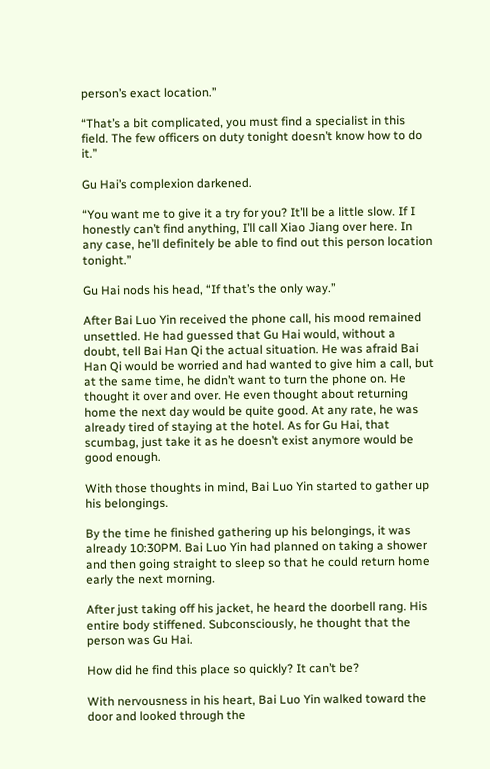person’s exact location.”

“That’s a bit complicated, you must find a specialist in this field. The few officers on duty tonight doesn’t know how to do it.”

Gu Hai’s complexion darkened.

“You want me to give it a try for you? It’ll be a little slow. If I honestly can’t find anything, I’ll call Xiao Jiang over here. In any case, he’ll definitely be able to find out this person location tonight.”

Gu Hai nods his head, “If that’s the only way.”

After Bai Luo Yin received the phone call, his mood remained unsettled. He had guessed that Gu Hai would, without a doubt, tell Bai Han Qi the actual situation. He was afraid Bai Han Qi would be worried and had wanted to give him a call, but at the same time, he didn’t want to turn the phone on. He thought it over and over. He even thought about returning home the next day would be quite good. At any rate, he was already tired of staying at the hotel. As for Gu Hai, that scumbag, just take it as he doesn’t exist anymore would be good enough.

With those thoughts in mind, Bai Luo Yin started to gather up his belongings.

By the time he finished gathering up his belongings, it was already 10:30PM. Bai Luo Yin had planned on taking a shower and then going straight to sleep so that he could return home early the next morning.

After just taking off his jacket, he heard the doorbell rang. His entire body stiffened. Subconsciously, he thought that the person was Gu Hai.

How did he find this place so quickly? It can’t be?

With nervousness in his heart, Bai Luo Yin walked toward the door and looked through the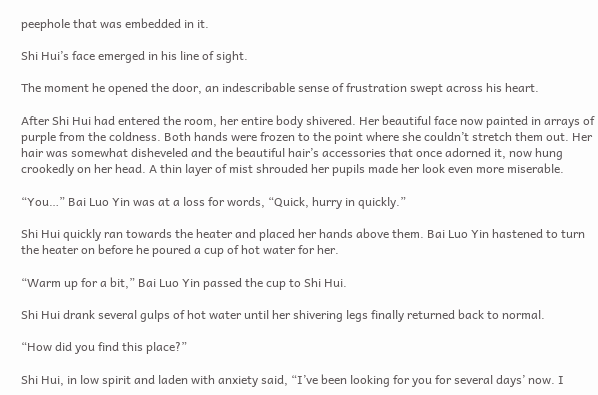peephole that was embedded in it.

Shi Hui’s face emerged in his line of sight.

The moment he opened the door, an indescribable sense of frustration swept across his heart.

After Shi Hui had entered the room, her entire body shivered. Her beautiful face now painted in arrays of purple from the coldness. Both hands were frozen to the point where she couldn’t stretch them out. Her hair was somewhat disheveled and the beautiful hair’s accessories that once adorned it, now hung crookedly on her head. A thin layer of mist shrouded her pupils made her look even more miserable.

“You…” Bai Luo Yin was at a loss for words, “Quick, hurry in quickly.”

Shi Hui quickly ran towards the heater and placed her hands above them. Bai Luo Yin hastened to turn the heater on before he poured a cup of hot water for her.

“Warm up for a bit,” Bai Luo Yin passed the cup to Shi Hui.

Shi Hui drank several gulps of hot water until her shivering legs finally returned back to normal.

“How did you find this place?”

Shi Hui, in low spirit and laden with anxiety said, “I’ve been looking for you for several days’ now. I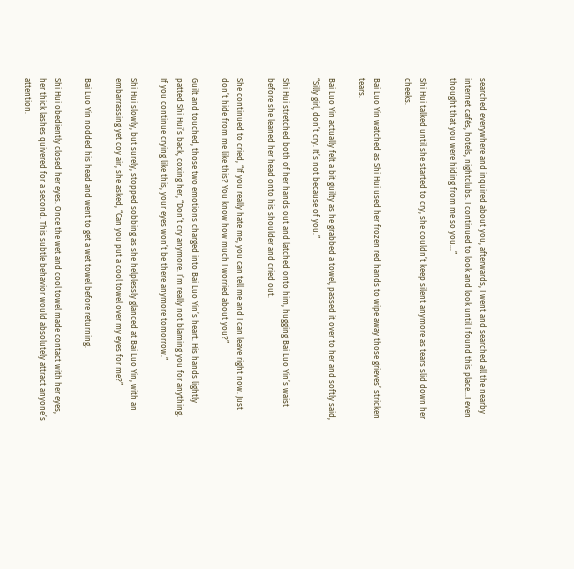searched everywhere and inquired about you, afterwards, I went and searched all the nearby internet cafés, hotels, nightclubs. I continued to look and look until I found this place…I even thought that you were hiding from me so you…”

Shi Hui talked until she started to cry, she couldn’t keep silent anymore as tears slid down her cheeks.

Bai Luo Yin watched as Shi Hui used her frozen red hands to wipe away those grieves’ stricken tears.

Bai Luo Yin actually felt a bit guilty as he grabbed a towel, passed it over to her and softly said, “Silly girl, don’t cry. It’s not because of you.”

Shi Hui stretched both of her hands out and latched onto him, hugging Bai Luo Yin’s waist before she leaned her head onto his shoulder and cried out.

She continued to cried, “If you really hate me, you can tell me and I can leave right now. Just don’t hide from me like this? You know how much I worried about you?”

Guilt and touched, those two emotions charged into Bai Luo Yin’s heart. His hands lightly patted Shi Hui’s back, coxing her, “Don’t cry anymore. I’m really not blaming you for anything. If you continue crying like this, your eyes won’t be there anymore tomorrow.”

Shi Hui slowly, but surely, stopped sobbing as she helplessly glanced at Bai Luo Yin, with an embarrassing yet coy air, she asked, “Can you put a cool towel over my eyes for me?”

Bai Luo Yin nodded his head and went to get a wet towel before returning.

Shi Hui obediently closed her eyes. Once the wet and cool towel made contact with her eyes, her thick lashes quivered for a second. This subtle behavior would absolutely attract anyone’s attention.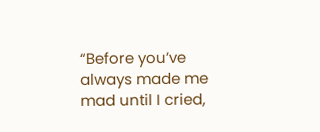“Before you’ve always made me mad until I cried,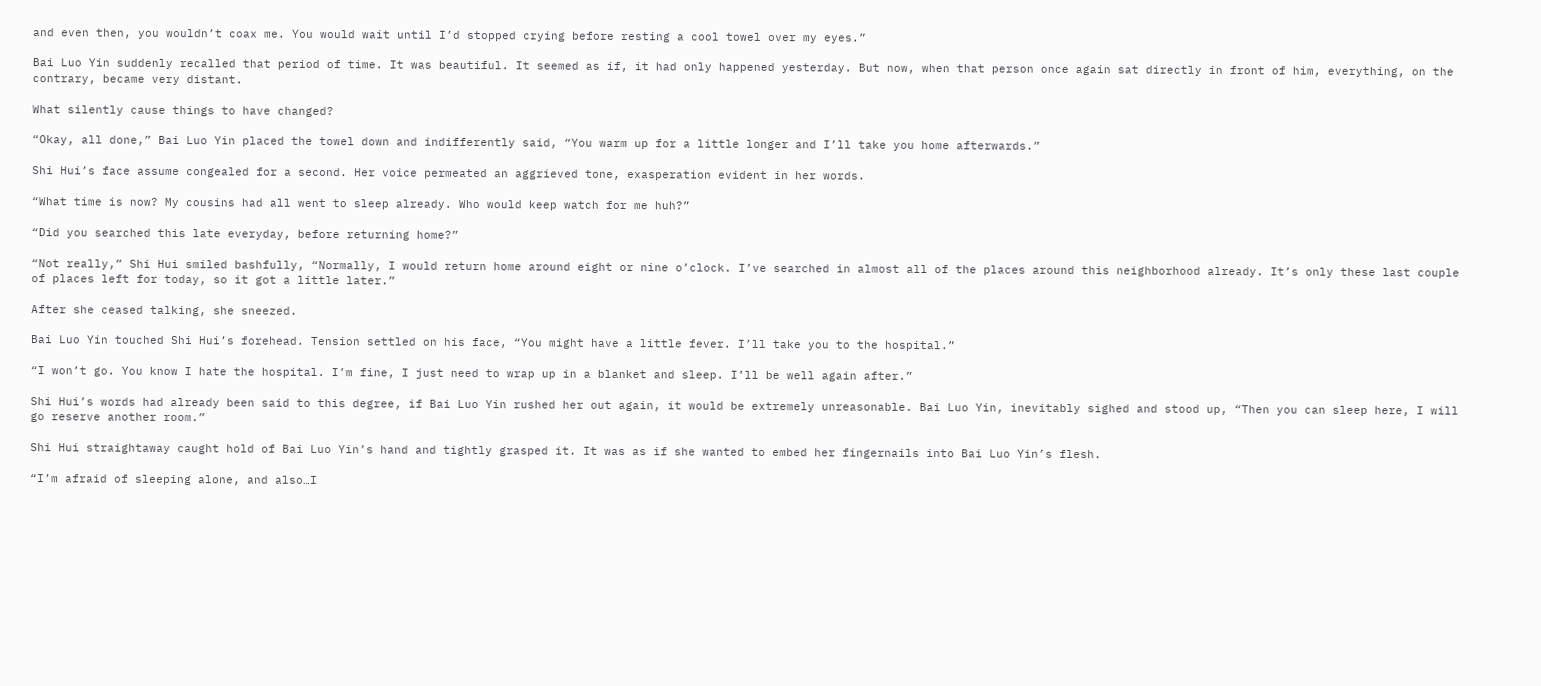and even then, you wouldn’t coax me. You would wait until I’d stopped crying before resting a cool towel over my eyes.”

Bai Luo Yin suddenly recalled that period of time. It was beautiful. It seemed as if, it had only happened yesterday. But now, when that person once again sat directly in front of him, everything, on the contrary, became very distant.

What silently cause things to have changed?

“Okay, all done,” Bai Luo Yin placed the towel down and indifferently said, “You warm up for a little longer and I’ll take you home afterwards.”

Shi Hui’s face assume congealed for a second. Her voice permeated an aggrieved tone, exasperation evident in her words.

“What time is now? My cousins had all went to sleep already. Who would keep watch for me huh?”

“Did you searched this late everyday, before returning home?”

“Not really,” Shi Hui smiled bashfully, “Normally, I would return home around eight or nine o’clock. I’ve searched in almost all of the places around this neighborhood already. It’s only these last couple of places left for today, so it got a little later.”

After she ceased talking, she sneezed.

Bai Luo Yin touched Shi Hui’s forehead. Tension settled on his face, “You might have a little fever. I’ll take you to the hospital.”

“I won’t go. You know I hate the hospital. I’m fine, I just need to wrap up in a blanket and sleep. I’ll be well again after.”

Shi Hui’s words had already been said to this degree, if Bai Luo Yin rushed her out again, it would be extremely unreasonable. Bai Luo Yin, inevitably sighed and stood up, “Then you can sleep here, I will go reserve another room.”

Shi Hui straightaway caught hold of Bai Luo Yin’s hand and tightly grasped it. It was as if she wanted to embed her fingernails into Bai Luo Yin’s flesh.

“I’m afraid of sleeping alone, and also…I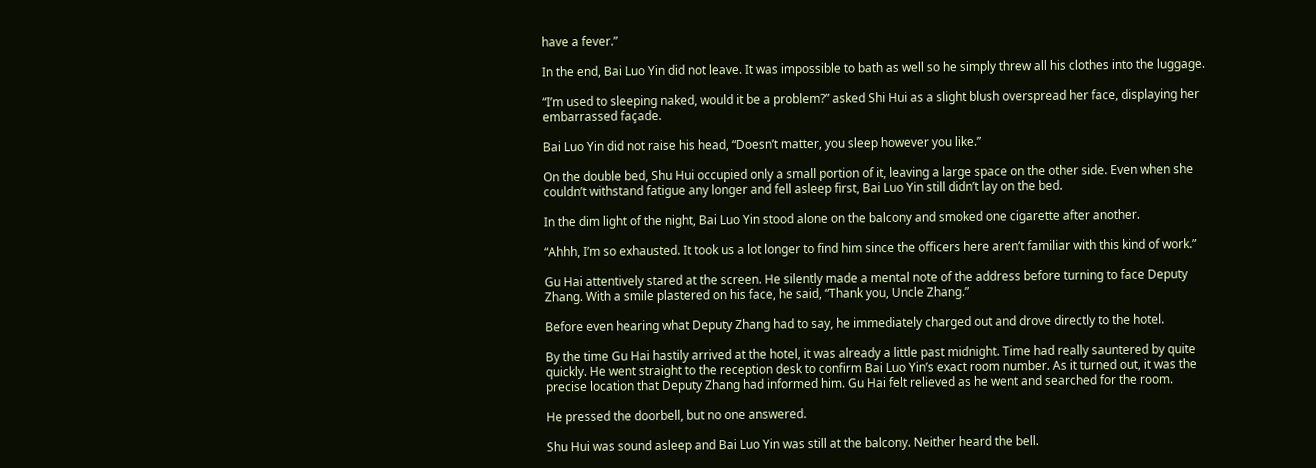have a fever.”

In the end, Bai Luo Yin did not leave. It was impossible to bath as well so he simply threw all his clothes into the luggage.

“I’m used to sleeping naked, would it be a problem?” asked Shi Hui as a slight blush overspread her face, displaying her embarrassed façade.

Bai Luo Yin did not raise his head, “Doesn’t matter, you sleep however you like.”

On the double bed, Shu Hui occupied only a small portion of it, leaving a large space on the other side. Even when she couldn’t withstand fatigue any longer and fell asleep first, Bai Luo Yin still didn’t lay on the bed.

In the dim light of the night, Bai Luo Yin stood alone on the balcony and smoked one cigarette after another.

“Ahhh, I’m so exhausted. It took us a lot longer to find him since the officers here aren’t familiar with this kind of work.”

Gu Hai attentively stared at the screen. He silently made a mental note of the address before turning to face Deputy Zhang. With a smile plastered on his face, he said, “Thank you, Uncle Zhang.”

Before even hearing what Deputy Zhang had to say, he immediately charged out and drove directly to the hotel.

By the time Gu Hai hastily arrived at the hotel, it was already a little past midnight. Time had really sauntered by quite quickly. He went straight to the reception desk to confirm Bai Luo Yin’s exact room number. As it turned out, it was the precise location that Deputy Zhang had informed him. Gu Hai felt relieved as he went and searched for the room.

He pressed the doorbell, but no one answered.

Shu Hui was sound asleep and Bai Luo Yin was still at the balcony. Neither heard the bell.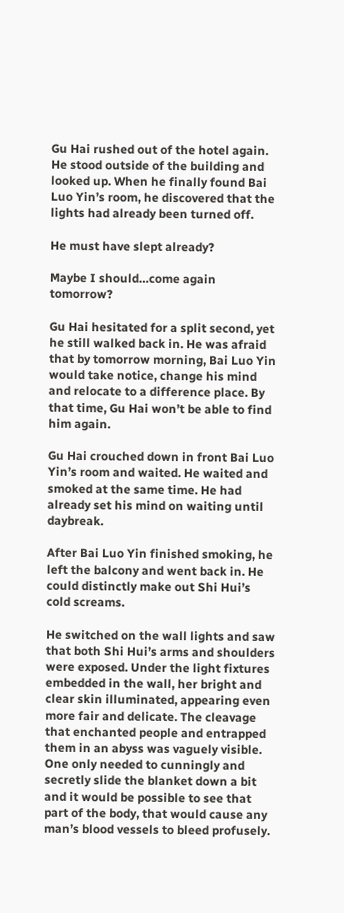Gu Hai rushed out of the hotel again. He stood outside of the building and looked up. When he finally found Bai Luo Yin’s room, he discovered that the lights had already been turned off.

He must have slept already?

Maybe I should…come again tomorrow?

Gu Hai hesitated for a split second, yet he still walked back in. He was afraid that by tomorrow morning, Bai Luo Yin would take notice, change his mind and relocate to a difference place. By that time, Gu Hai won’t be able to find him again.

Gu Hai crouched down in front Bai Luo Yin’s room and waited. He waited and smoked at the same time. He had already set his mind on waiting until daybreak.

After Bai Luo Yin finished smoking, he left the balcony and went back in. He could distinctly make out Shi Hui’s cold screams.

He switched on the wall lights and saw that both Shi Hui’s arms and shoulders were exposed. Under the light fixtures embedded in the wall, her bright and clear skin illuminated, appearing even more fair and delicate. The cleavage that enchanted people and entrapped them in an abyss was vaguely visible. One only needed to cunningly and secretly slide the blanket down a bit and it would be possible to see that part of the body, that would cause any man’s blood vessels to bleed profusely.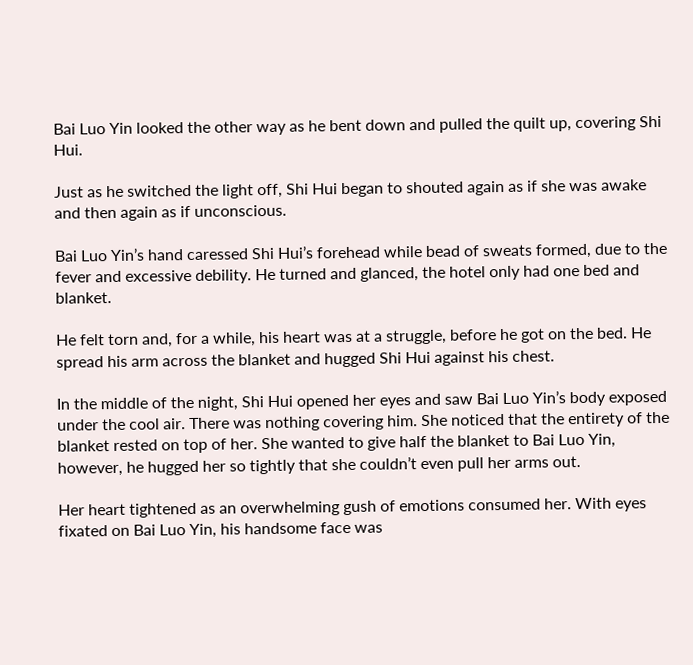Bai Luo Yin looked the other way as he bent down and pulled the quilt up, covering Shi Hui.

Just as he switched the light off, Shi Hui began to shouted again as if she was awake and then again as if unconscious.

Bai Luo Yin’s hand caressed Shi Hui’s forehead while bead of sweats formed, due to the fever and excessive debility. He turned and glanced, the hotel only had one bed and blanket.

He felt torn and, for a while, his heart was at a struggle, before he got on the bed. He spread his arm across the blanket and hugged Shi Hui against his chest.

In the middle of the night, Shi Hui opened her eyes and saw Bai Luo Yin’s body exposed under the cool air. There was nothing covering him. She noticed that the entirety of the blanket rested on top of her. She wanted to give half the blanket to Bai Luo Yin, however, he hugged her so tightly that she couldn’t even pull her arms out.

Her heart tightened as an overwhelming gush of emotions consumed her. With eyes fixated on Bai Luo Yin, his handsome face was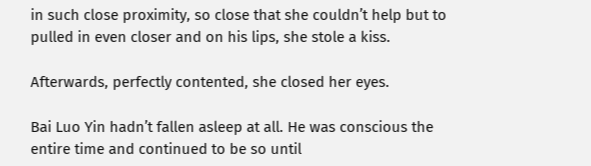in such close proximity, so close that she couldn’t help but to pulled in even closer and on his lips, she stole a kiss.

Afterwards, perfectly contented, she closed her eyes.

Bai Luo Yin hadn’t fallen asleep at all. He was conscious the entire time and continued to be so until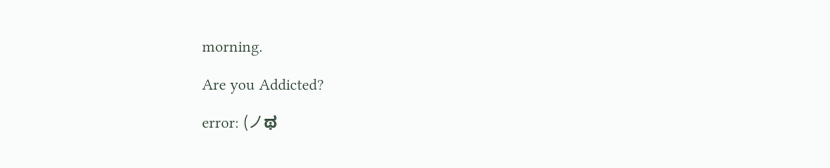morning.

Are you Addicted?

error: (ノಥ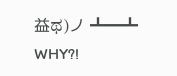益ಥ)ノ ┻━┻ WHY?!